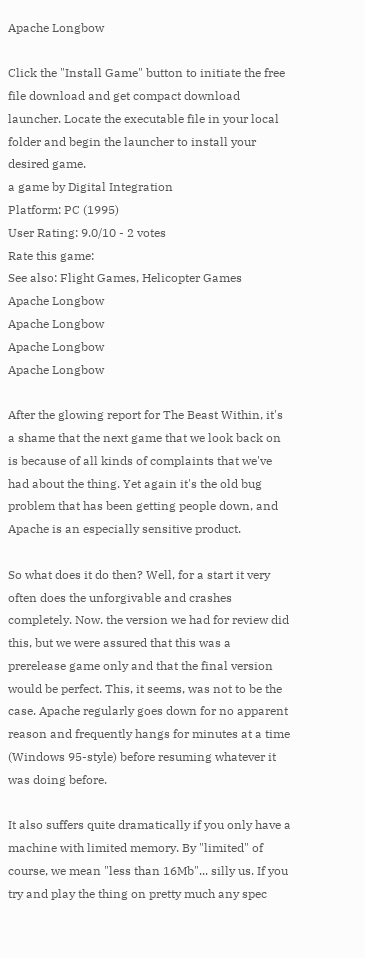Apache Longbow

Click the "Install Game" button to initiate the free file download and get compact download launcher. Locate the executable file in your local folder and begin the launcher to install your desired game.
a game by Digital Integration
Platform: PC (1995)
User Rating: 9.0/10 - 2 votes
Rate this game:
See also: Flight Games, Helicopter Games
Apache Longbow
Apache Longbow
Apache Longbow
Apache Longbow

After the glowing report for The Beast Within, it's a shame that the next game that we look back on is because of all kinds of complaints that we've had about the thing. Yet again it's the old bug problem that has been getting people down, and Apache is an especially sensitive product.

So what does it do then? Well, for a start it very often does the unforgivable and crashes completely. Now. the version we had for review did this, but we were assured that this was a prerelease game only and that the final version would be perfect. This, it seems, was not to be the case. Apache regularly goes down for no apparent reason and frequently hangs for minutes at a time (Windows 95-style) before resuming whatever it was doing before.

It also suffers quite dramatically if you only have a machine with limited memory. By "limited" of course, we mean "less than 16Mb"... silly us. If you try and play the thing on pretty much any spec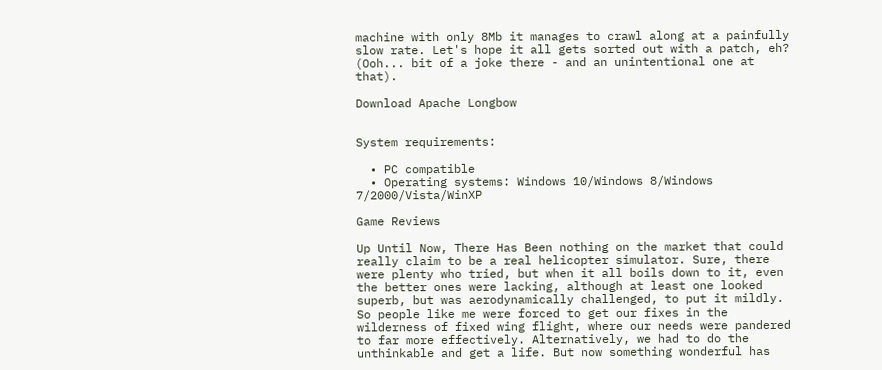machine with only 8Mb it manages to crawl along at a painfully slow rate. Let's hope it all gets sorted out with a patch, eh? (Ooh... bit of a joke there - and an unintentional one at that).

Download Apache Longbow


System requirements:

  • PC compatible
  • Operating systems: Windows 10/Windows 8/Windows 7/2000/Vista/WinXP

Game Reviews

Up Until Now, There Has Been nothing on the market that could really claim to be a real helicopter simulator. Sure, there were plenty who tried, but when it all boils down to it, even the better ones were lacking, although at least one looked superb, but was aerodynamically challenged, to put it mildly. So people like me were forced to get our fixes in the wilderness of fixed wing flight, where our needs were pandered to far more effectively. Alternatively, we had to do the unthinkable and get a life. But now something wonderful has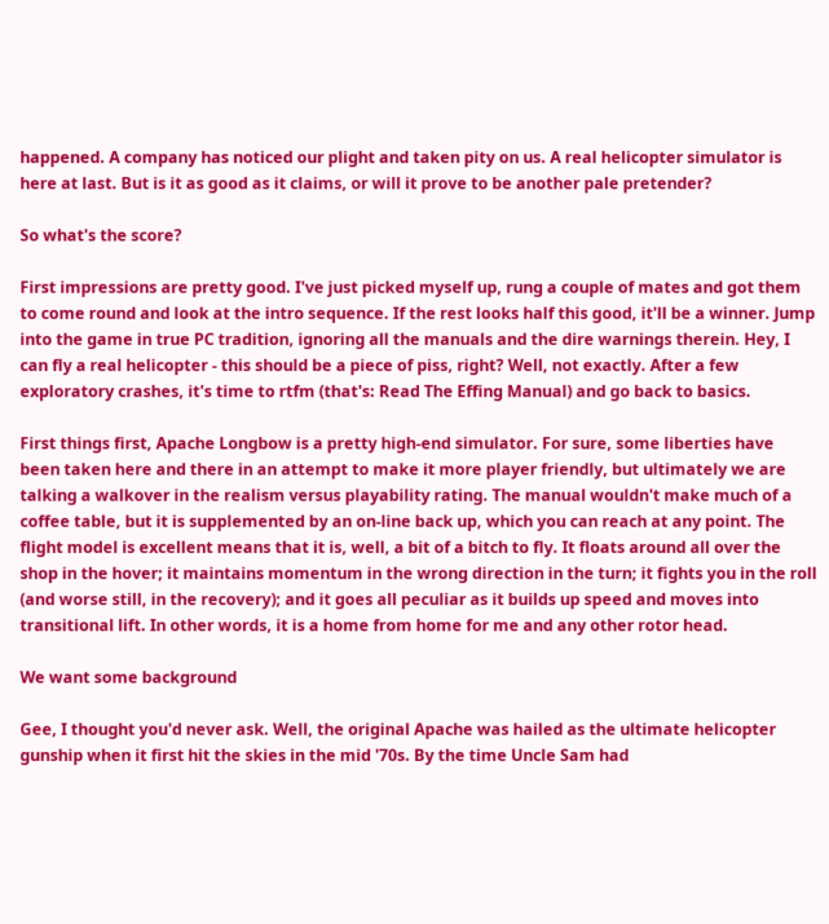happened. A company has noticed our plight and taken pity on us. A real helicopter simulator is here at last. But is it as good as it claims, or will it prove to be another pale pretender?

So what's the score?

First impressions are pretty good. I've just picked myself up, rung a couple of mates and got them to come round and look at the intro sequence. If the rest looks half this good, it'll be a winner. Jump into the game in true PC tradition, ignoring all the manuals and the dire warnings therein. Hey, I can fly a real helicopter - this should be a piece of piss, right? Well, not exactly. After a few exploratory crashes, it's time to rtfm (that's: Read The Effing Manual) and go back to basics.

First things first, Apache Longbow is a pretty high-end simulator. For sure, some liberties have been taken here and there in an attempt to make it more player friendly, but ultimately we are talking a walkover in the realism versus playability rating. The manual wouldn't make much of a coffee table, but it is supplemented by an on-line back up, which you can reach at any point. The flight model is excellent means that it is, well, a bit of a bitch to fly. It floats around all over the shop in the hover; it maintains momentum in the wrong direction in the turn; it fights you in the roll (and worse still, in the recovery); and it goes all peculiar as it builds up speed and moves into transitional lift. In other words, it is a home from home for me and any other rotor head.

We want some background

Gee, I thought you'd never ask. Well, the original Apache was hailed as the ultimate helicopter gunship when it first hit the skies in the mid '70s. By the time Uncle Sam had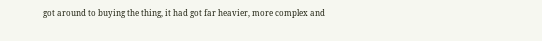got around to buying the thing, it had got far heavier, more complex and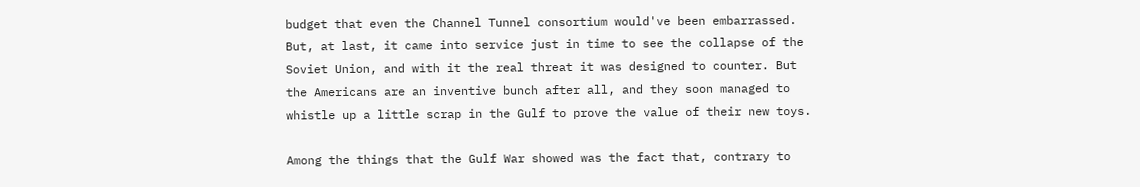budget that even the Channel Tunnel consortium would've been embarrassed. But, at last, it came into service just in time to see the collapse of the Soviet Union, and with it the real threat it was designed to counter. But the Americans are an inventive bunch after all, and they soon managed to whistle up a little scrap in the Gulf to prove the value of their new toys.

Among the things that the Gulf War showed was the fact that, contrary to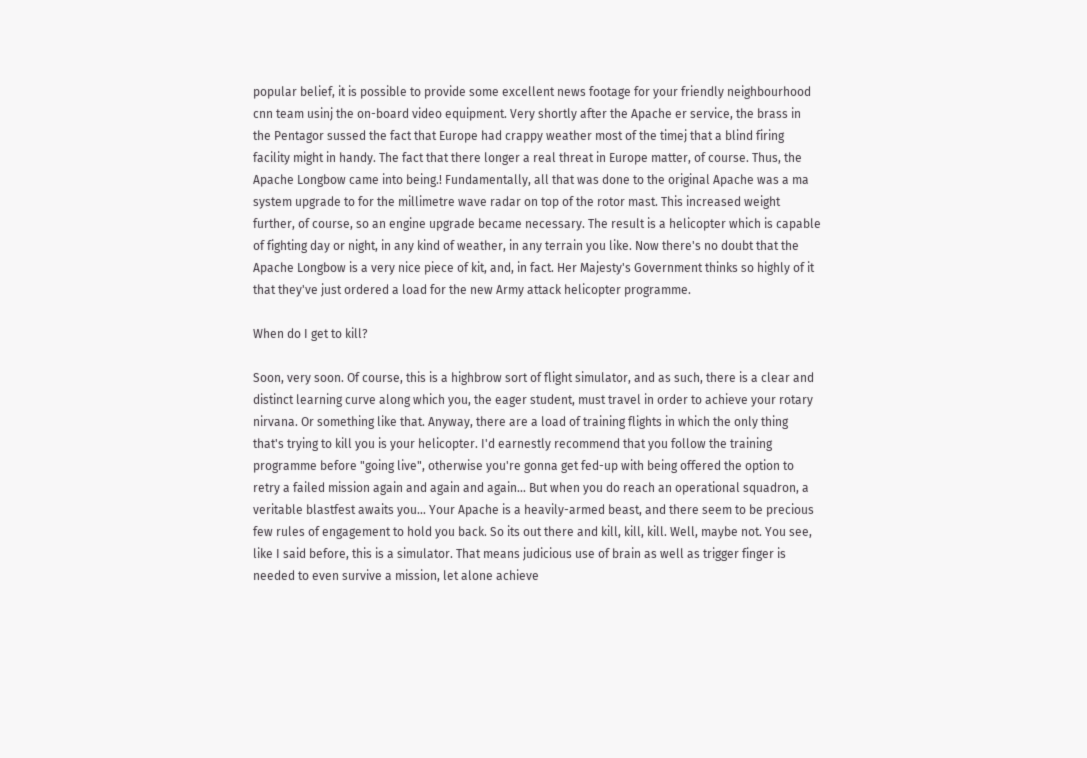popular belief, it is possible to provide some excellent news footage for your friendly neighbourhood cnn team usinj the on-board video equipment. Very shortly after the Apache er service, the brass in the Pentagor sussed the fact that Europe had crappy weather most of the timej that a blind firing facility might in handy. The fact that there longer a real threat in Europe matter, of course. Thus, the Apache Longbow came into being.! Fundamentally, all that was done to the original Apache was a ma system upgrade to for the millimetre wave radar on top of the rotor mast. This increased weight further, of course, so an engine upgrade became necessary. The result is a helicopter which is capable of fighting day or night, in any kind of weather, in any terrain you like. Now there's no doubt that the Apache Longbow is a very nice piece of kit, and, in fact. Her Majesty's Government thinks so highly of it that they've just ordered a load for the new Army attack helicopter programme.

When do I get to kill?

Soon, very soon. Of course, this is a highbrow sort of flight simulator, and as such, there is a clear and distinct learning curve along which you, the eager student, must travel in order to achieve your rotary nirvana. Or something like that. Anyway, there are a load of training flights in which the only thing that's trying to kill you is your helicopter. I'd earnestly recommend that you follow the training programme before "going live", otherwise you're gonna get fed-up with being offered the option to retry a failed mission again and again and again... But when you do reach an operational squadron, a veritable blastfest awaits you... Your Apache is a heavily-armed beast, and there seem to be precious few rules of engagement to hold you back. So its out there and kill, kill, kill. Well, maybe not. You see, like I said before, this is a simulator. That means judicious use of brain as well as trigger finger is needed to even survive a mission, let alone achieve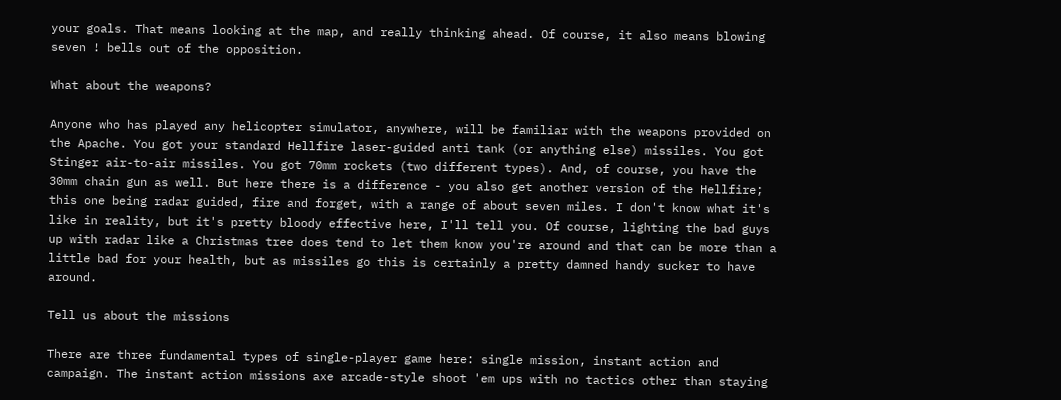your goals. That means looking at the map, and really thinking ahead. Of course, it also means blowing seven ! bells out of the opposition.

What about the weapons?

Anyone who has played any helicopter simulator, anywhere, will be familiar with the weapons provided on the Apache. You got your standard Hellfire laser-guided anti tank (or anything else) missiles. You got Stinger air-to-air missiles. You got 70mm rockets (two different types). And, of course, you have the 30mm chain gun as well. But here there is a difference - you also get another version of the Hellfire; this one being radar guided, fire and forget, with a range of about seven miles. I don't know what it's like in reality, but it's pretty bloody effective here, I'll tell you. Of course, lighting the bad guys up with radar like a Christmas tree does tend to let them know you're around and that can be more than a little bad for your health, but as missiles go this is certainly a pretty damned handy sucker to have around.

Tell us about the missions

There are three fundamental types of single-player game here: single mission, instant action and campaign. The instant action missions axe arcade-style shoot 'em ups with no tactics other than staying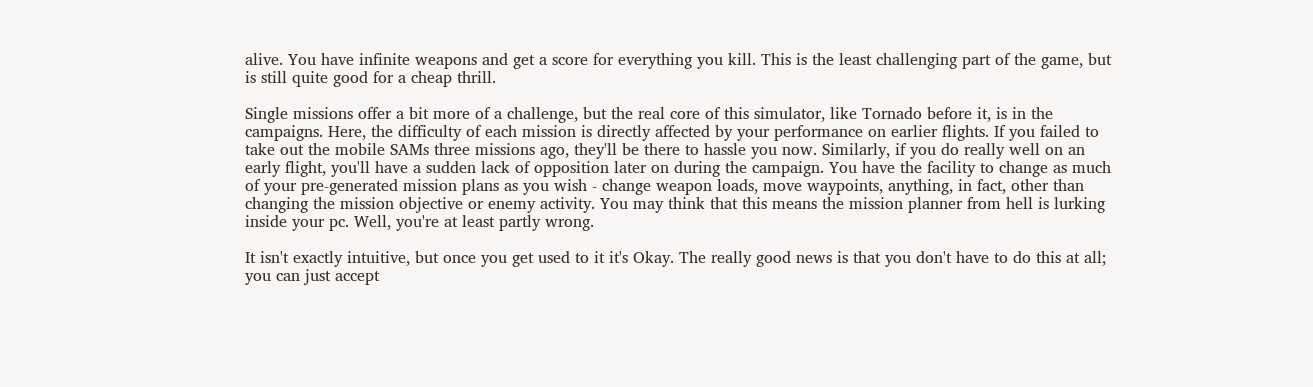alive. You have infinite weapons and get a score for everything you kill. This is the least challenging part of the game, but is still quite good for a cheap thrill.

Single missions offer a bit more of a challenge, but the real core of this simulator, like Tornado before it, is in the campaigns. Here, the difficulty of each mission is directly affected by your performance on earlier flights. If you failed to take out the mobile SAMs three missions ago, they'll be there to hassle you now. Similarly, if you do really well on an early flight, you'll have a sudden lack of opposition later on during the campaign. You have the facility to change as much of your pre-generated mission plans as you wish - change weapon loads, move waypoints, anything, in fact, other than changing the mission objective or enemy activity. You may think that this means the mission planner from hell is lurking inside your pc. Well, you're at least partly wrong.

It isn't exactly intuitive, but once you get used to it it's Okay. The really good news is that you don't have to do this at all; you can just accept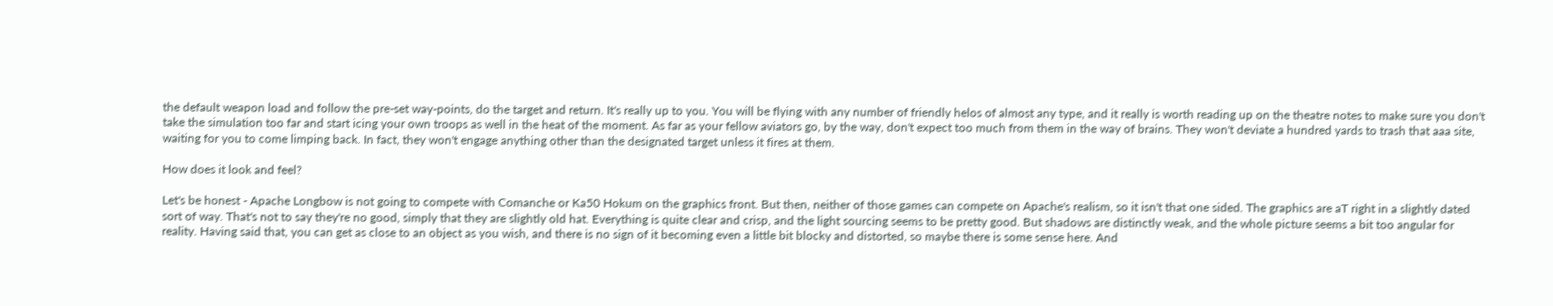the default weapon load and follow the pre-set way-points, do the target and return. It's really up to you. You will be flying with any number of friendly helos of almost any type, and it really is worth reading up on the theatre notes to make sure you don't take the simulation too far and start icing your own troops as well in the heat of the moment. As far as your fellow aviators go, by the way, don't expect too much from them in the way of brains. They won't deviate a hundred yards to trash that aaa site, waiting for you to come limping back. In fact, they won't engage anything other than the designated target unless it fires at them.

How does it look and feel?

Let's be honest - Apache Longbow is not going to compete with Comanche or Ka50 Hokum on the graphics front. But then, neither of those games can compete on Apache's realism, so it isn't that one sided. The graphics are aT right in a slightly dated sort of way. That's not to say they're no good, simply that they are slightly old hat. Everything is quite clear and crisp, and the light sourcing seems to be pretty good. But shadows are distinctly weak, and the whole picture seems a bit too angular for reality. Having said that, you can get as close to an object as you wish, and there is no sign of it becoming even a little bit blocky and distorted, so maybe there is some sense here. And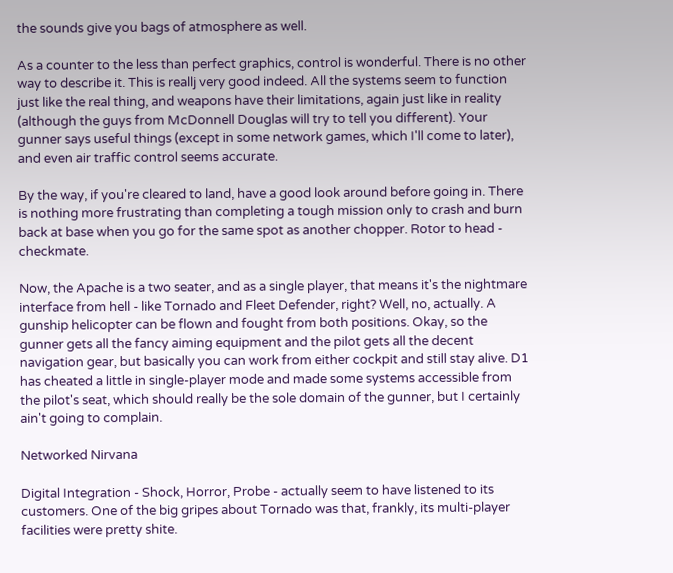the sounds give you bags of atmosphere as well.

As a counter to the less than perfect graphics, control is wonderful. There is no other way to describe it. This is reallj very good indeed. All the systems seem to function just like the real thing, and weapons have their limitations, again just like in reality (although the guys from McDonnell Douglas will try to tell you different). Your gunner says useful things (except in some network games, which I'll come to later), and even air traffic control seems accurate.

By the way, if you're cleared to land, have a good look around before going in. There is nothing more frustrating than completing a tough mission only to crash and burn back at base when you go for the same spot as another chopper. Rotor to head - checkmate.

Now, the Apache is a two seater, and as a single player, that means it's the nightmare interface from hell - like Tornado and Fleet Defender, right? Well, no, actually. A gunship helicopter can be flown and fought from both positions. Okay, so the gunner gets all the fancy aiming equipment and the pilot gets all the decent navigation gear, but basically you can work from either cockpit and still stay alive. D1 has cheated a little in single-player mode and made some systems accessible from the pilot's seat, which should really be the sole domain of the gunner, but I certainly ain't going to complain.

Networked Nirvana

Digital Integration - Shock, Horror, Probe - actually seem to have listened to its customers. One of the big gripes about Tornado was that, frankly, its multi-player facilities were pretty shite.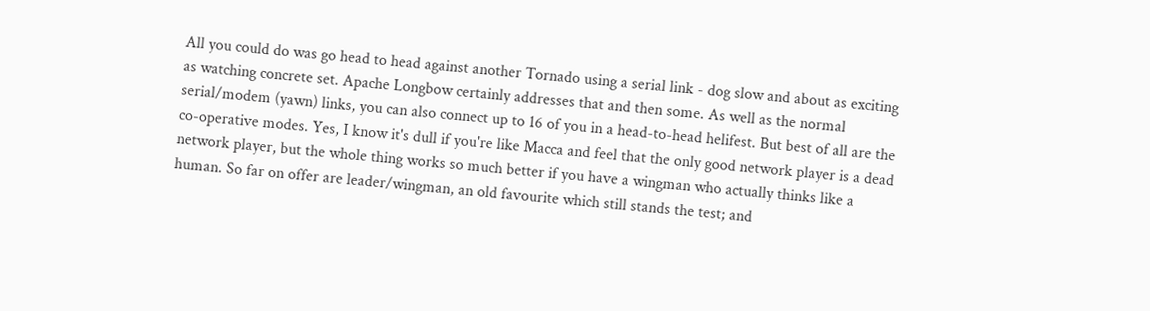All you could do was go head to head against another Tornado using a serial link - dog slow and about as exciting as watching concrete set. Apache Longbow certainly addresses that and then some. As well as the normal serial/modem (yawn) links, you can also connect up to 16 of you in a head-to-head helifest. But best of all are the co-operative modes. Yes, I know it's dull if you're like Macca and feel that the only good network player is a dead network player, but the whole thing works so much better if you have a wingman who actually thinks like a human. So far on offer are leader/wingman, an old favourite which still stands the test; and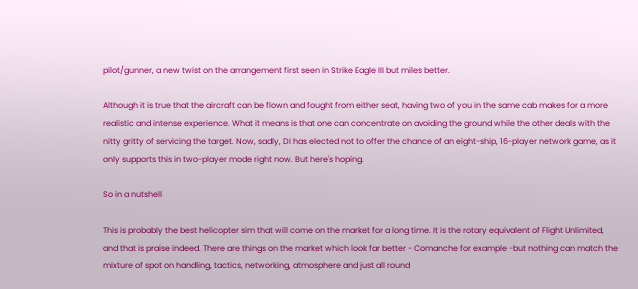pilot/gunner, a new twist on the arrangement first seen in Strike Eagle III but miles better.

Although it is true that the aircraft can be flown and fought from either seat, having two of you in the same cab makes for a more realistic and intense experience. What it means is that one can concentrate on avoiding the ground while the other deals with the nitty gritty of servicing the target. Now, sadly, DI has elected not to offer the chance of an eight-ship, 16-player network game, as it only supports this in two-player mode right now. But here's hoping.

So in a nutshell

This is probably the best helicopter sim that will come on the market for a long time. It is the rotary equivalent of Flight Unlimited, and that is praise indeed. There are things on the market which look far better - Comanche for example -but nothing can match the mixture of spot on handling, tactics, networking, atmosphere and just all round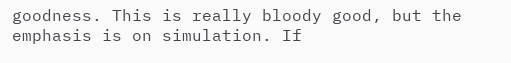goodness. This is really bloody good, but the emphasis is on simulation. If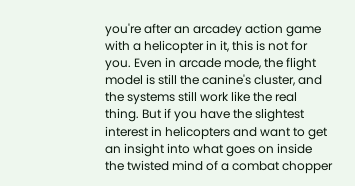you're after an arcadey action game with a helicopter in it, this is not for you. Even in arcade mode, the flight model is still the canine's cluster, and the systems still work like the real thing. But if you have the slightest interest in helicopters and want to get an insight into what goes on inside the twisted mind of a combat chopper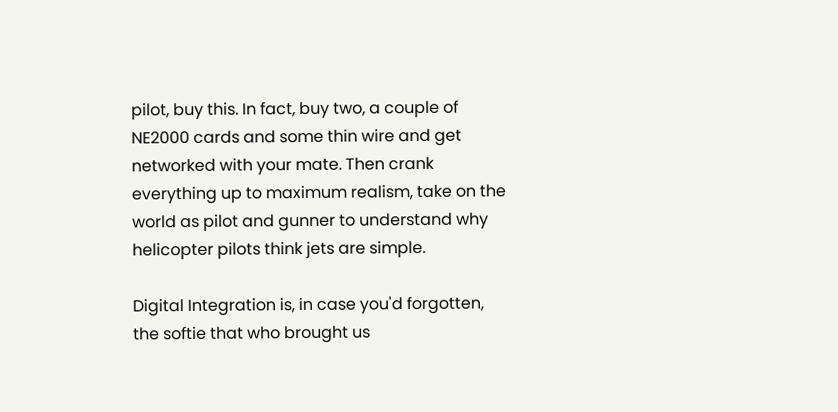pilot, buy this. In fact, buy two, a couple of NE2000 cards and some thin wire and get networked with your mate. Then crank everything up to maximum realism, take on the world as pilot and gunner to understand why helicopter pilots think jets are simple.

Digital Integration is, in case you'd forgotten, the softie that who brought us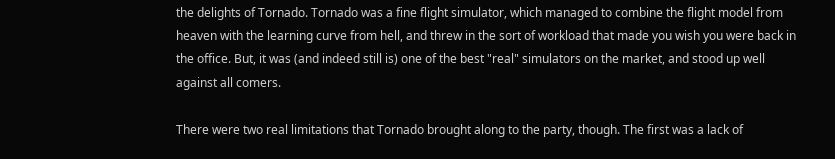the delights of Tornado. Tornado was a fine flight simulator, which managed to combine the flight model from heaven with the learning curve from hell, and threw in the sort of workload that made you wish you were back in the office. But, it was (and indeed still is) one of the best "real" simulators on the market, and stood up well against all comers.

There were two real limitations that Tornado brought along to the party, though. The first was a lack of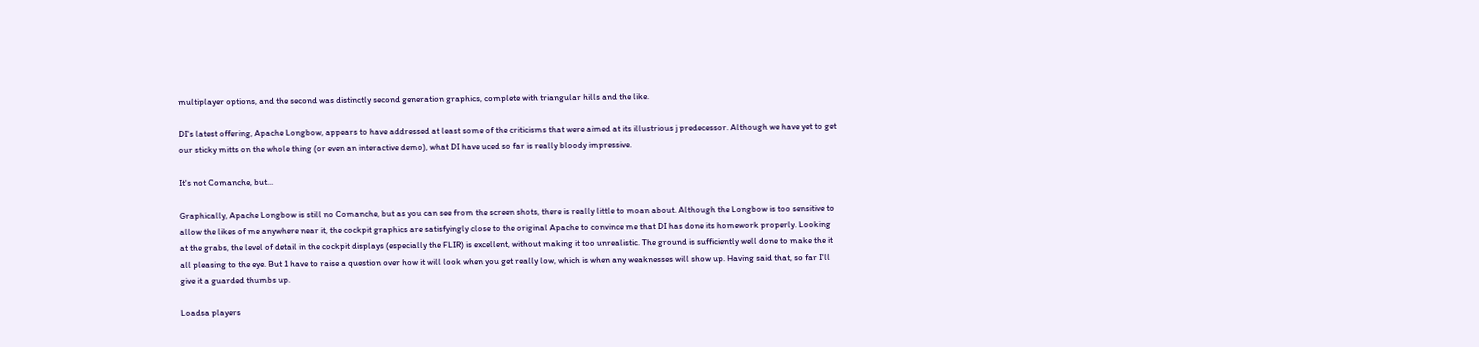multiplayer options, and the second was distinctly second generation graphics, complete with triangular hills and the like.

DI's latest offering, Apache Longbow, appears to have addressed at least some of the criticisms that were aimed at its illustrious j predecessor. Although we have yet to get our sticky mitts on the whole thing (or even an interactive demo), what DI have uced so far is really bloody impressive.

It's not Comanche, but...

Graphically, Apache Longbow is still no Comanche, but as you can see from the screen shots, there is really little to moan about. Although the Longbow is too sensitive to allow the likes of me anywhere near it, the cockpit graphics are satisfyingly close to the original Apache to convince me that DI has done its homework properly. Looking at the grabs, the level of detail in the cockpit displays (especially the FLIR) is excellent, without making it too unrealistic. The ground is sufficiently well done to make the it all pleasing to the eye. But 1 have to raise a question over how it will look when you get really low, which is when any weaknesses will show up. Having said that, so far I'll give it a guarded thumbs up.

Loadsa players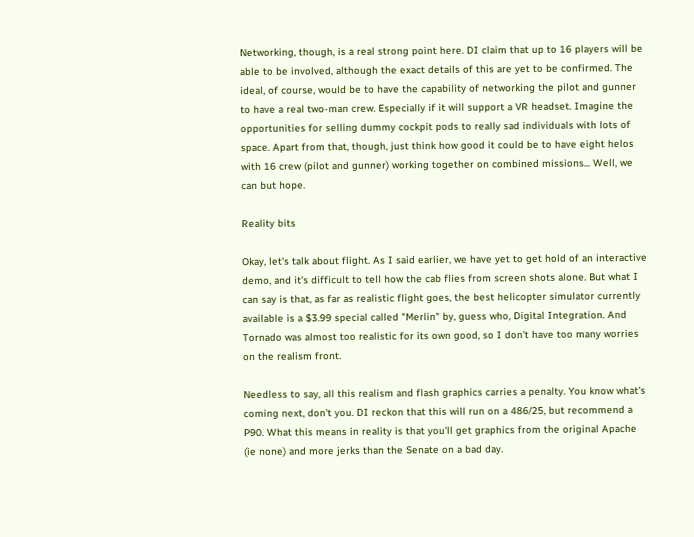Networking, though, is a real strong point here. DI claim that up to 16 players will be able to be involved, although the exact details of this are yet to be confirmed. The ideal, of course, would be to have the capability of networking the pilot and gunner to have a real two-man crew. Especially if it will support a VR headset. Imagine the opportunities for selling dummy cockpit pods to really sad individuals with lots of space. Apart from that, though, just think how good it could be to have eight helos with 16 crew (pilot and gunner) working together on combined missions... Well, we can but hope.

Reality bits

Okay, let's talk about flight. As I said earlier, we have yet to get hold of an interactive demo, and it's difficult to tell how the cab flies from screen shots alone. But what I can say is that, as far as realistic flight goes, the best helicopter simulator currently available is a $3.99 special called "Merlin" by, guess who, Digital Integration. And Tornado was almost too realistic for its own good, so I don't have too many worries on the realism front.

Needless to say, all this realism and flash graphics carries a penalty. You know what's coming next, don't you. DI reckon that this will run on a 486/25, but recommend a P90. What this means in reality is that you'll get graphics from the original Apache (ie none) and more jerks than the Senate on a bad day.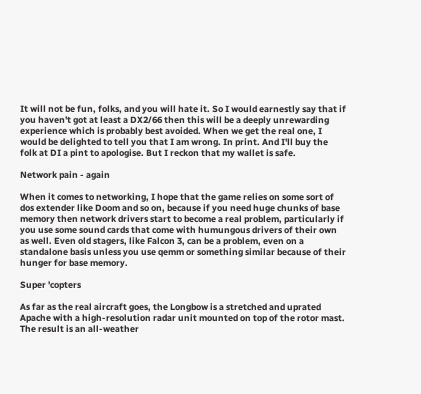It will not be fun, folks, and you will hate it. So I would earnestly say that if you haven't got at least a DX2/66 then this will be a deeply unrewarding experience which is probably best avoided. When we get the real one, I would be delighted to tell you that I am wrong. In print. And I'll buy the folk at DI a pint to apologise. But I reckon that my wallet is safe.

Network pain - again

When it comes to networking, I hope that the game relies on some sort of dos extender like Doom and so on, because if you need huge chunks of base memory then network drivers start to become a real problem, particularly if you use some sound cards that come with humungous drivers of their own as well. Even old stagers, like Falcon 3, can be a problem, even on a standalone basis unless you use qemm or something similar because of their hunger for base memory.

Super 'copters

As far as the real aircraft goes, the Longbow is a stretched and uprated Apache with a high-resolution radar unit mounted on top of the rotor mast. The result is an all-weather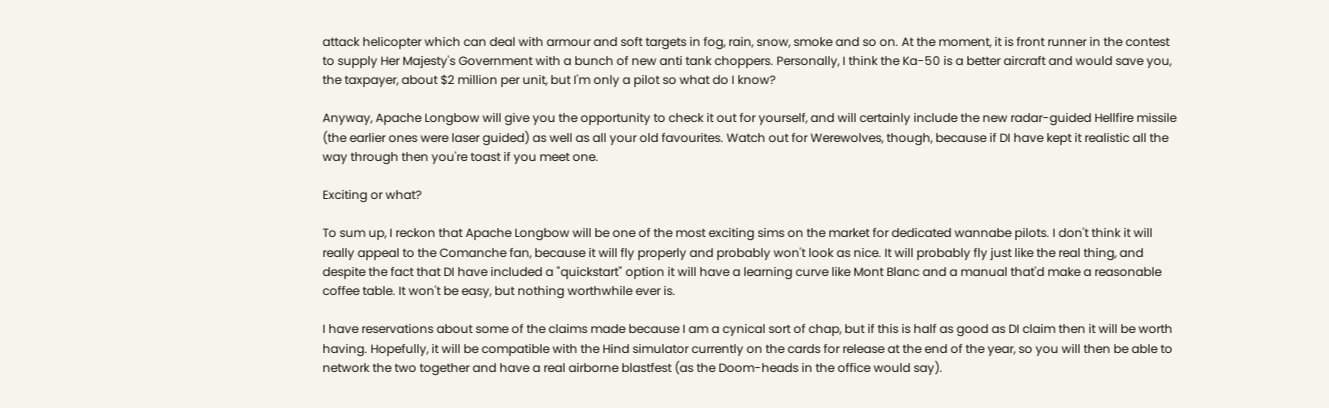attack helicopter which can deal with armour and soft targets in fog, rain, snow, smoke and so on. At the moment, it is front runner in the contest to supply Her Majesty's Government with a bunch of new anti tank choppers. Personally, I think the Ka-50 is a better aircraft and would save you, the taxpayer, about $2 million per unit, but I'm only a pilot so what do I know?

Anyway, Apache Longbow will give you the opportunity to check it out for yourself, and will certainly include the new radar-guided Hellfire missile (the earlier ones were laser guided) as well as all your old favourites. Watch out for Werewolves, though, because if DI have kept it realistic all the way through then you're toast if you meet one.

Exciting or what?

To sum up, I reckon that Apache Longbow will be one of the most exciting sims on the market for dedicated wannabe pilots. I don't think it will really appeal to the Comanche fan, because it will fly properly and probably won't look as nice. It will probably fly just like the real thing, and despite the fact that DI have included a "quickstart" option it will have a learning curve like Mont Blanc and a manual that'd make a reasonable coffee table. It won't be easy, but nothing worthwhile ever is.

I have reservations about some of the claims made because I am a cynical sort of chap, but if this is half as good as DI claim then it will be worth having. Hopefully, it will be compatible with the Hind simulator currently on the cards for release at the end of the year, so you will then be able to network the two together and have a real airborne blastfest (as the Doom-heads in the office would say).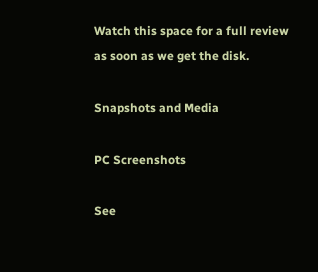Watch this space for a full review as soon as we get the disk.

Snapshots and Media

PC Screenshots

See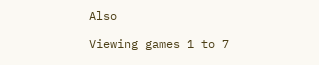Also

Viewing games 1 to 7